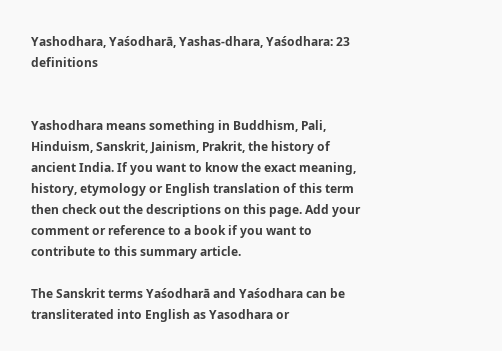Yashodhara, Yaśodharā, Yashas-dhara, Yaśodhara: 23 definitions


Yashodhara means something in Buddhism, Pali, Hinduism, Sanskrit, Jainism, Prakrit, the history of ancient India. If you want to know the exact meaning, history, etymology or English translation of this term then check out the descriptions on this page. Add your comment or reference to a book if you want to contribute to this summary article.

The Sanskrit terms Yaśodharā and Yaśodhara can be transliterated into English as Yasodhara or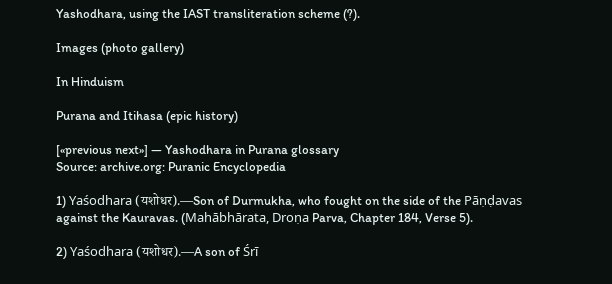Yashodhara, using the IAST transliteration scheme (?).

Images (photo gallery)

In Hinduism

Purana and Itihasa (epic history)

[«previous next»] — Yashodhara in Purana glossary
Source: archive.org: Puranic Encyclopedia

1) Yaśodhara (यशोधर).—Son of Durmukha, who fought on the side of the Pāṇḍavas against the Kauravas. (Mahābhārata, Droṇa Parva, Chapter 184, Verse 5).

2) Yaśodhara (यशोधर).—A son of Śrī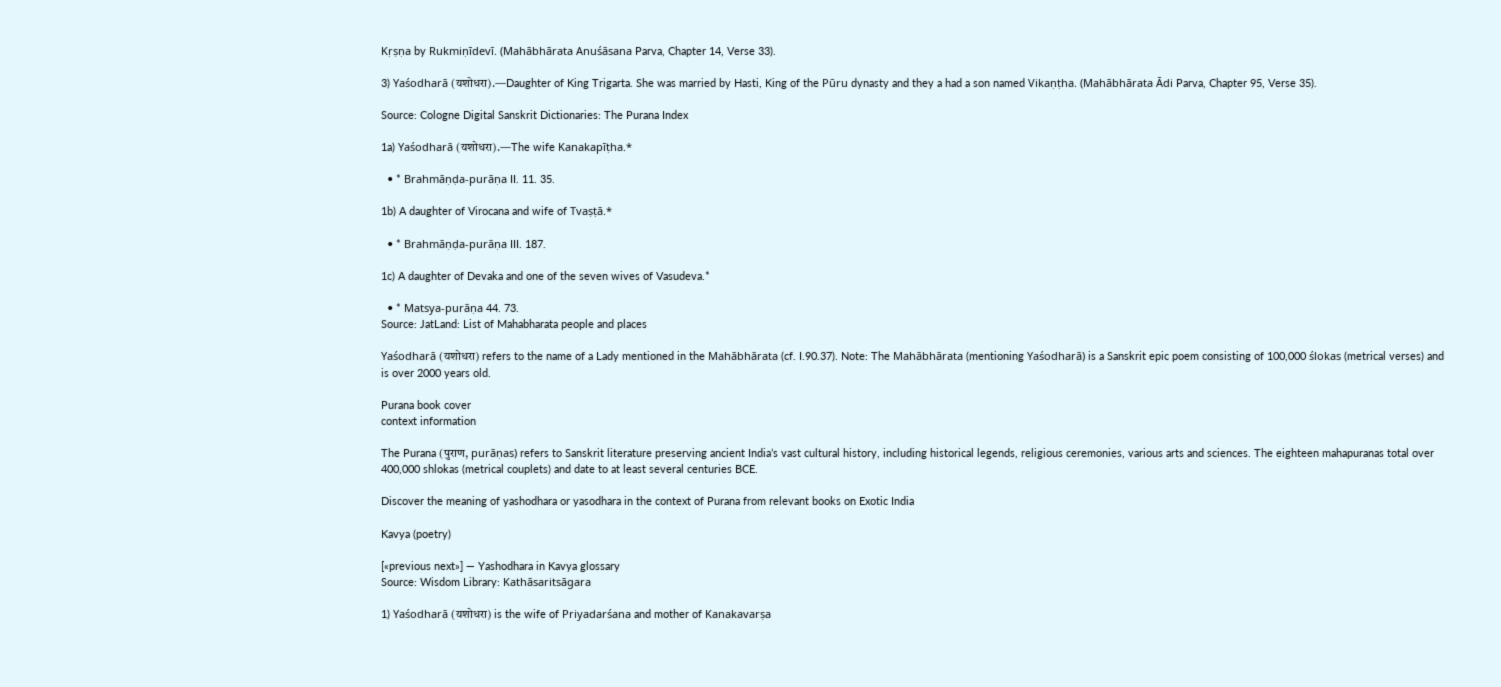Kṛṣṇa by Rukmiṇīdevī. (Mahābhārata Anuśāsana Parva, Chapter 14, Verse 33).

3) Yaśodharā (यशोधरा).—Daughter of King Trigarta. She was married by Hasti, King of the Pūru dynasty and they a had a son named Vikaṇṭha. (Mahābhārata Ādi Parva, Chapter 95, Verse 35).

Source: Cologne Digital Sanskrit Dictionaries: The Purana Index

1a) Yaśodharā (यशोधरा).—The wife Kanakapīṭha.*

  • * Brahmāṇḍa-purāṇa II. 11. 35.

1b) A daughter of Virocana and wife of Tvaṣṭā.*

  • * Brahmāṇḍa-purāṇa III. 187.

1c) A daughter of Devaka and one of the seven wives of Vasudeva.*

  • * Matsya-purāṇa 44. 73.
Source: JatLand: List of Mahabharata people and places

Yaśodharā (यशोधरा) refers to the name of a Lady mentioned in the Mahābhārata (cf. I.90.37). Note: The Mahābhārata (mentioning Yaśodharā) is a Sanskrit epic poem consisting of 100,000 ślokas (metrical verses) and is over 2000 years old.

Purana book cover
context information

The Purana (पुराण, purāṇas) refers to Sanskrit literature preserving ancient India’s vast cultural history, including historical legends, religious ceremonies, various arts and sciences. The eighteen mahapuranas total over 400,000 shlokas (metrical couplets) and date to at least several centuries BCE.

Discover the meaning of yashodhara or yasodhara in the context of Purana from relevant books on Exotic India

Kavya (poetry)

[«previous next»] — Yashodhara in Kavya glossary
Source: Wisdom Library: Kathāsaritsāgara

1) Yaśodharā (यशोधरा) is the wife of Priyadarśana and mother of Kanakavarṣa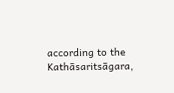according to the Kathāsaritsāgara,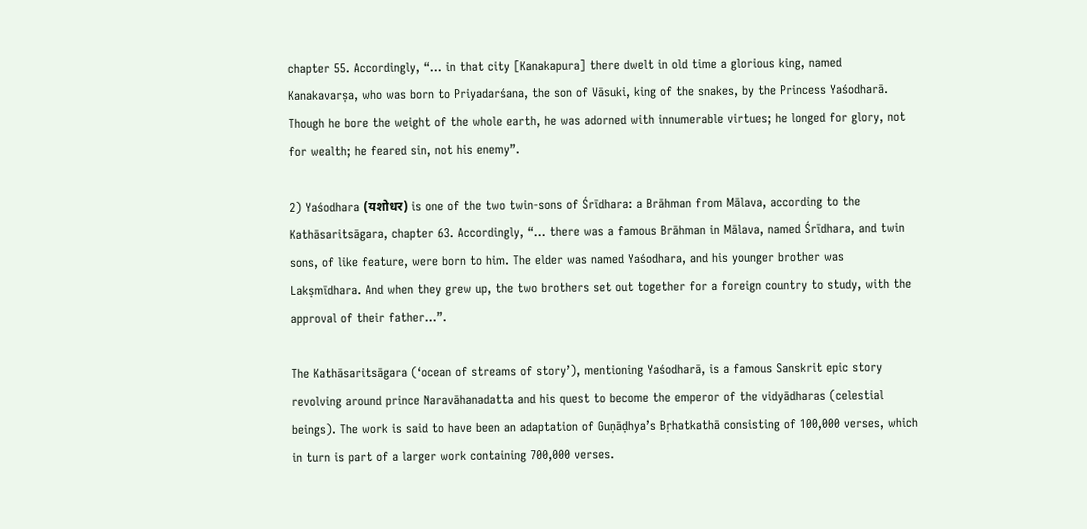chapter 55. Accordingly, “... in that city [Kanakapura] there dwelt in old time a glorious king, named Kanakavarṣa, who was born to Priyadarśana, the son of Vāsuki, king of the snakes, by the Princess Yaśodharā. Though he bore the weight of the whole earth, he was adorned with innumerable virtues; he longed for glory, not for wealth; he feared sin, not his enemy”.

2) Yaśodhara (यशोधर) is one of the two twin-sons of Śrīdhara: a Brāhman from Mālava, according to the Kathāsaritsāgara, chapter 63. Accordingly, “... there was a famous Brāhman in Mālava, named Śrīdhara, and twin sons, of like feature, were born to him. The elder was named Yaśodhara, and his younger brother was Lakṣmīdhara. And when they grew up, the two brothers set out together for a foreign country to study, with the approval of their father...”.

The Kathāsaritsāgara (‘ocean of streams of story’), mentioning Yaśodharā, is a famous Sanskrit epic story revolving around prince Naravāhanadatta and his quest to become the emperor of the vidyādharas (celestial beings). The work is said to have been an adaptation of Guṇāḍhya’s Bṛhatkathā consisting of 100,000 verses, which in turn is part of a larger work containing 700,000 verses.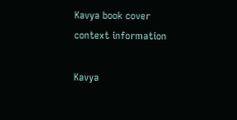Kavya book cover
context information

Kavya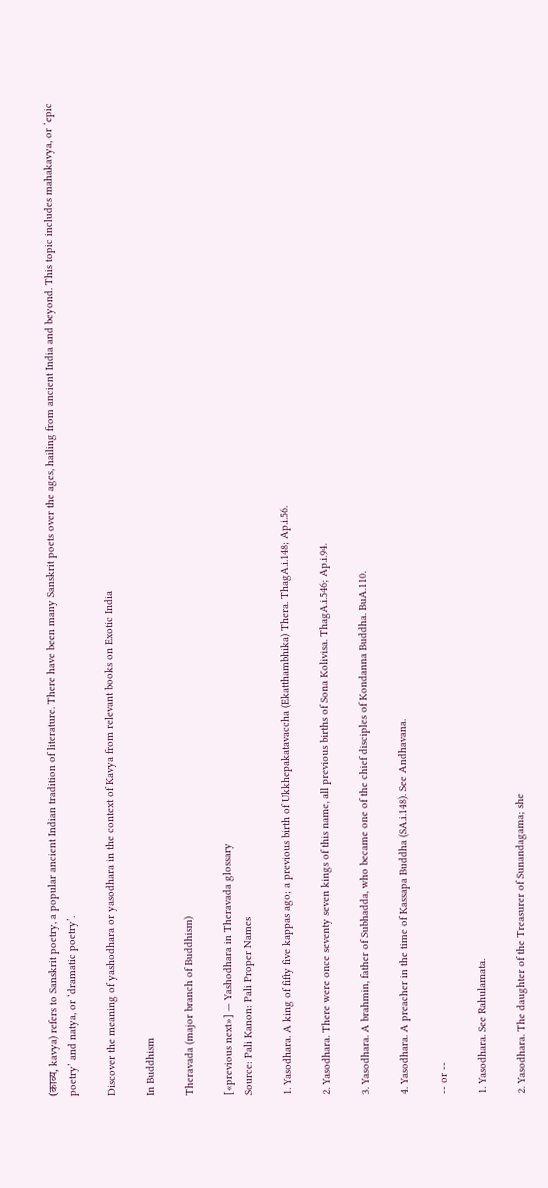(काव्य, kavya) refers to Sanskrit poetry, a popular ancient Indian tradition of literature. There have been many Sanskrit poets over the ages, hailing from ancient India and beyond. This topic includes mahakavya, or ‘epic poetry’ and natya, or ‘dramatic poetry’.

Discover the meaning of yashodhara or yasodhara in the context of Kavya from relevant books on Exotic India

In Buddhism

Theravada (major branch of Buddhism)

[«previous next»] — Yashodhara in Theravada glossary
Source: Pali Kanon: Pali Proper Names

1. Yasodhara. A king of fifty five kappas ago; a previous birth of Ukkhepakatavaccha (Ekatthambhika) Thera. ThagA.i.148; Ap.i.56.

2. Yasodhara. There were once seventy seven kings of this name, all previous births of Sona Kolivisa. ThagA.i.546; Ap.i.94.

3. Yasodhara. A brahmin, father of Subhadda, who became one of the chief disciples of Kondanna Buddha. BuA.110.

4. Yasodhara. A preacher in the time of Kassapa Buddha (SA.i.148). See Andhavana.

-- or --

1. Yasodhara. See Rahulamata.

2. Yasodhara. The daughter of the Treasurer of Sunandagama; she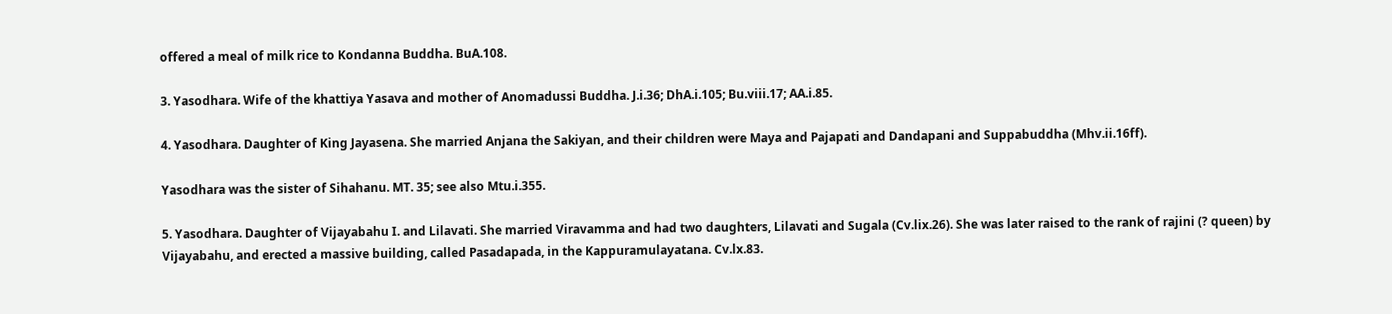offered a meal of milk rice to Kondanna Buddha. BuA.108.

3. Yasodhara. Wife of the khattiya Yasava and mother of Anomadussi Buddha. J.i.36; DhA.i.105; Bu.viii.17; AA.i.85.

4. Yasodhara. Daughter of King Jayasena. She married Anjana the Sakiyan, and their children were Maya and Pajapati and Dandapani and Suppabuddha (Mhv.ii.16ff).

Yasodhara was the sister of Sihahanu. MT. 35; see also Mtu.i.355.

5. Yasodhara. Daughter of Vijayabahu I. and Lilavati. She married Viravamma and had two daughters, Lilavati and Sugala (Cv.lix.26). She was later raised to the rank of rajini (? queen) by Vijayabahu, and erected a massive building, called Pasadapada, in the Kappuramulayatana. Cv.lx.83.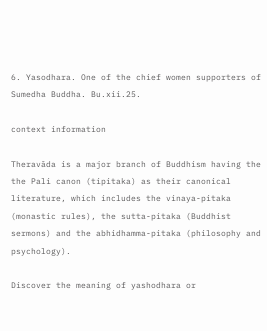6. Yasodhara. One of the chief women supporters of Sumedha Buddha. Bu.xii.25.

context information

Theravāda is a major branch of Buddhism having the the Pali canon (tipitaka) as their canonical literature, which includes the vinaya-pitaka (monastic rules), the sutta-pitaka (Buddhist sermons) and the abhidhamma-pitaka (philosophy and psychology).

Discover the meaning of yashodhara or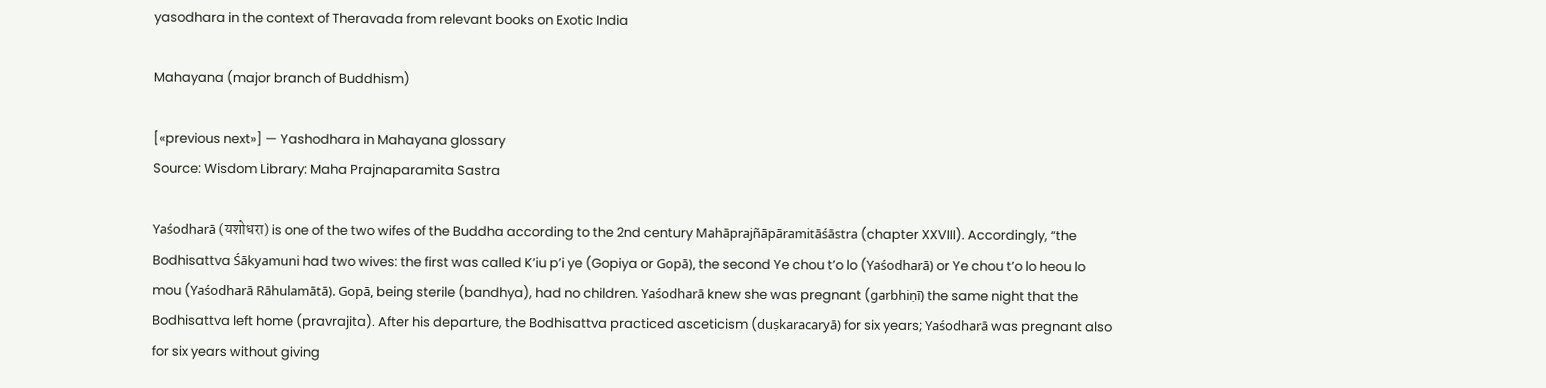yasodhara in the context of Theravada from relevant books on Exotic India

Mahayana (major branch of Buddhism)

[«previous next»] — Yashodhara in Mahayana glossary
Source: Wisdom Library: Maha Prajnaparamita Sastra

Yaśodharā (यशोधरा) is one of the two wifes of the Buddha according to the 2nd century Mahāprajñāpāramitāśāstra (chapter XXVIII). Accordingly, “the Bodhisattva Śākyamuni had two wives: the first was called K’iu p’i ye (Gopiya or Gopā), the second Ye chou t’o lo (Yaśodharā) or Ye chou t’o lo heou lo mou (Yaśodharā Rāhulamātā). Gopā, being sterile (bandhya), had no children. Yaśodharā knew she was pregnant (garbhiṇī) the same night that the Bodhisattva left home (pravrajita). After his departure, the Bodhisattva practiced asceticism (duṣkaracaryā) for six years; Yaśodharā was pregnant also for six years without giving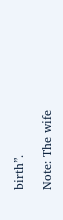birth”.

Note: The wife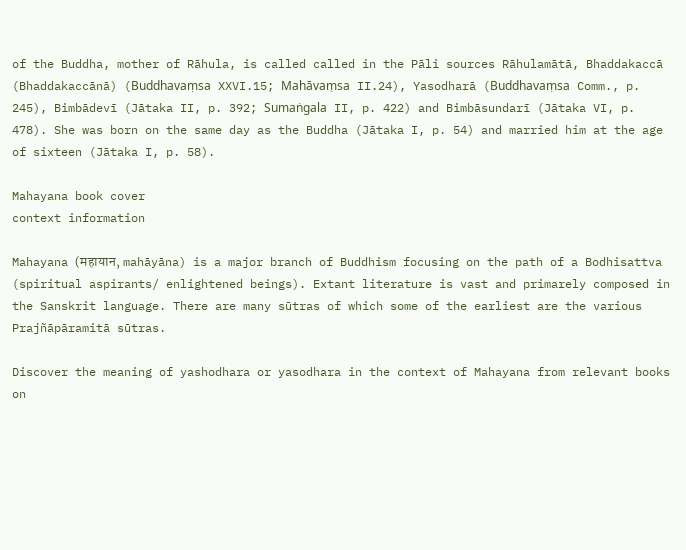of the Buddha, mother of Rāhula, is called called in the Pāli sources Rāhulamātā, Bhaddakaccā (Bhaddakaccānā) (Buddhavaṃsa XXVI.15; Mahāvaṃsa II.24), Yasodharā (Buddhavaṃsa Comm., p. 245), Bimbādevī (Jātaka II, p. 392; Sumaṅgala II, p. 422) and Bimbāsundarī (Jātaka VI, p. 478). She was born on the same day as the Buddha (Jātaka I, p. 54) and married him at the age of sixteen (Jātaka I, p. 58).

Mahayana book cover
context information

Mahayana (महायान, mahāyāna) is a major branch of Buddhism focusing on the path of a Bodhisattva (spiritual aspirants/ enlightened beings). Extant literature is vast and primarely composed in the Sanskrit language. There are many sūtras of which some of the earliest are the various Prajñāpāramitā sūtras.

Discover the meaning of yashodhara or yasodhara in the context of Mahayana from relevant books on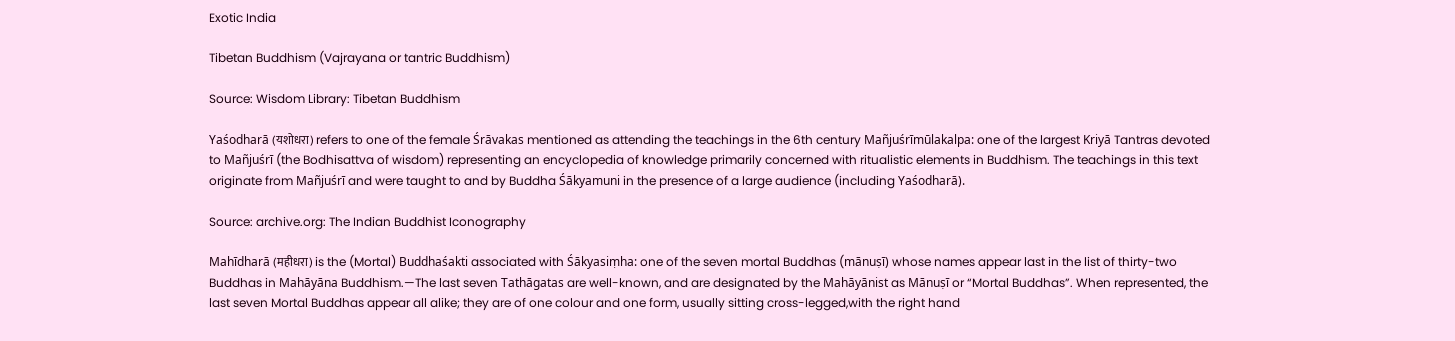Exotic India

Tibetan Buddhism (Vajrayana or tantric Buddhism)

Source: Wisdom Library: Tibetan Buddhism

Yaśodharā (यशोधरा) refers to one of the female Śrāvakas mentioned as attending the teachings in the 6th century Mañjuśrīmūlakalpa: one of the largest Kriyā Tantras devoted to Mañjuśrī (the Bodhisattva of wisdom) representing an encyclopedia of knowledge primarily concerned with ritualistic elements in Buddhism. The teachings in this text originate from Mañjuśrī and were taught to and by Buddha Śākyamuni in the presence of a large audience (including Yaśodharā).

Source: archive.org: The Indian Buddhist Iconography

Mahīdharā (महीधरा) is the (Mortal) Buddhaśakti associated with Śākyasiṃha: one of the seven mortal Buddhas (mānuṣī) whose names appear last in the list of thirty-two Buddhas in Mahāyāna Buddhism.—The last seven Tathāgatas are well-known, and are designated by the Mahāyānist as Mānuṣī or “Mortal Buddhas”. When represented, the last seven Mortal Buddhas appear all alike; they are of one colour and one form, usually sitting cross-legged,with the right hand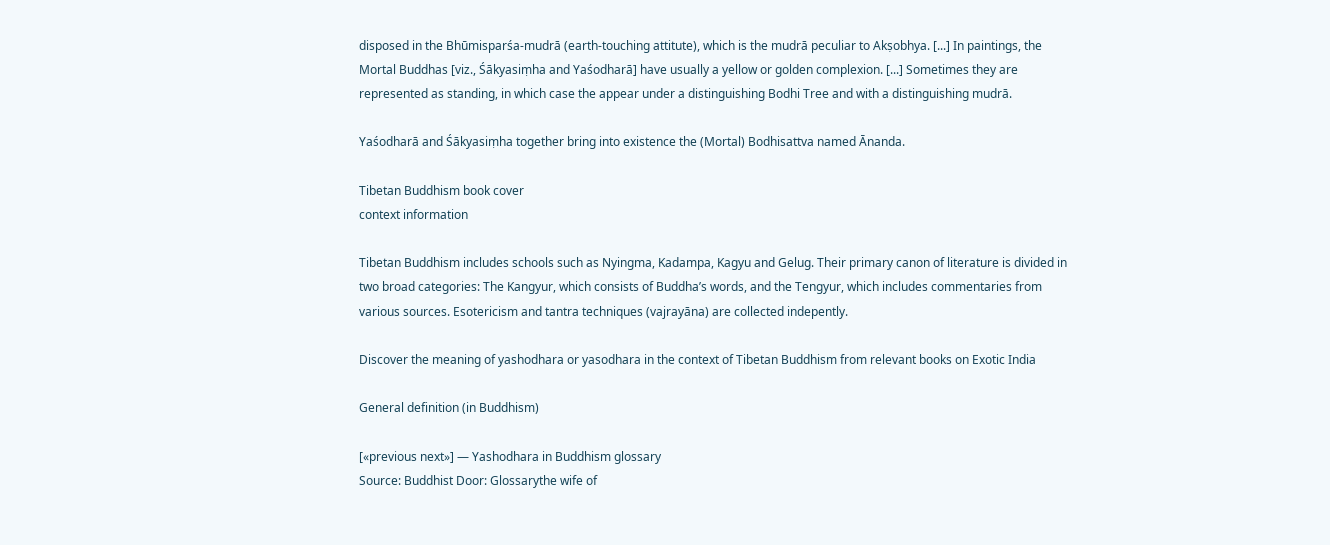disposed in the Bhūmisparśa-mudrā (earth-touching attitute), which is the mudrā peculiar to Akṣobhya. [...] In paintings, the Mortal Buddhas [viz., Śākyasiṃha and Yaśodharā] have usually a yellow or golden complexion. [...] Sometimes they are represented as standing, in which case the appear under a distinguishing Bodhi Tree and with a distinguishing mudrā.

Yaśodharā and Śākyasiṃha together bring into existence the (Mortal) Bodhisattva named Ānanda.

Tibetan Buddhism book cover
context information

Tibetan Buddhism includes schools such as Nyingma, Kadampa, Kagyu and Gelug. Their primary canon of literature is divided in two broad categories: The Kangyur, which consists of Buddha’s words, and the Tengyur, which includes commentaries from various sources. Esotericism and tantra techniques (vajrayāna) are collected indepently.

Discover the meaning of yashodhara or yasodhara in the context of Tibetan Buddhism from relevant books on Exotic India

General definition (in Buddhism)

[«previous next»] — Yashodhara in Buddhism glossary
Source: Buddhist Door: Glossarythe wife of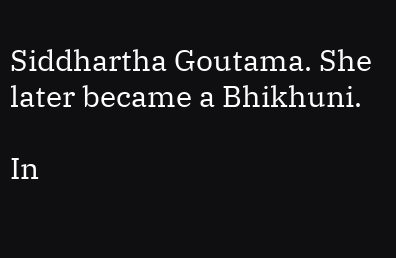Siddhartha Goutama. She later became a Bhikhuni.

In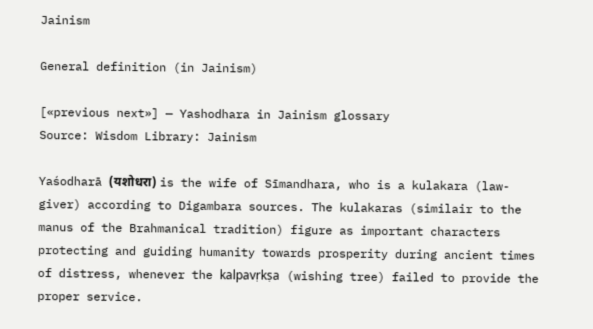Jainism

General definition (in Jainism)

[«previous next»] — Yashodhara in Jainism glossary
Source: Wisdom Library: Jainism

Yaśodharā (यशोधरा) is the wife of Sīmandhara, who is a kulakara (law-giver) according to Digambara sources. The kulakaras (similair to the manus of the Brahmanical tradition) figure as important characters protecting and guiding humanity towards prosperity during ancient times of distress, whenever the kalpavṛkṣa (wishing tree) failed to provide the proper service.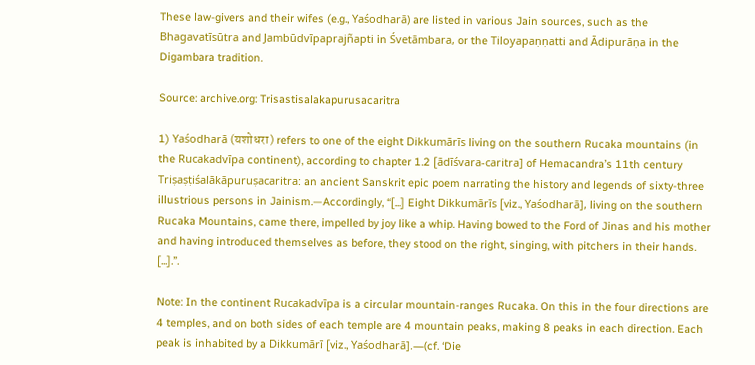These law-givers and their wifes (e.g., Yaśodharā) are listed in various Jain sources, such as the Bhagavatīsūtra and Jambūdvīpaprajñapti in Śvetāmbara, or the Tiloyapaṇṇatti and Ādipurāṇa in the Digambara tradition.

Source: archive.org: Trisastisalakapurusacaritra

1) Yaśodharā (यशोधरा) refers to one of the eight Dikkumārīs living on the southern Rucaka mountains (in the Rucakadvīpa continent), according to chapter 1.2 [ādīśvara-caritra] of Hemacandra’s 11th century Triṣaṣṭiśalākāpuruṣacaritra: an ancient Sanskrit epic poem narrating the history and legends of sixty-three illustrious persons in Jainism.—Accordingly, “[...] Eight Dikkumārīs [viz., Yaśodharā], living on the southern Rucaka Mountains, came there, impelled by joy like a whip. Having bowed to the Ford of Jinas and his mother and having introduced themselves as before, they stood on the right, singing, with pitchers in their hands. [...].”.

Note: In the continent Rucakadvīpa is a circular mountain-ranges Rucaka. On this in the four directions are 4 temples, and on both sides of each temple are 4 mountain peaks, making 8 peaks in each direction. Each peak is inhabited by a Dikkumārī [viz., Yaśodharā].—(cf. ‘Die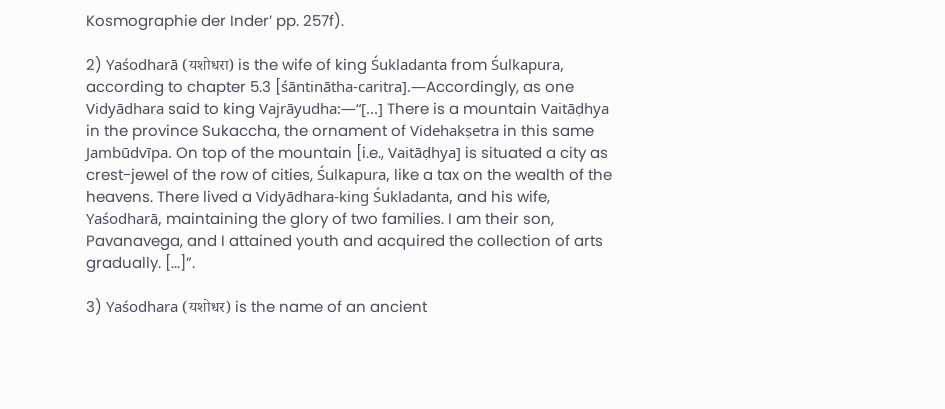Kosmographie der Inder’ pp. 257f).

2) Yaśodharā (यशोधरा) is the wife of king Śukladanta from Śulkapura, according to chapter 5.3 [śāntinātha-caritra].—Accordingly, as one Vidyādhara said to king Vajrāyudha:—“[...] There is a mountain Vaitāḍhya in the province Sukaccha, the ornament of Videhakṣetra in this same Jambūdvīpa. On top of the mountain [i.e., Vaitāḍhya] is situated a city as crest-jewel of the row of cities, Śulkapura, like a tax on the wealth of the heavens. There lived a Vidyādhara-king Śukladanta, and his wife, Yaśodharā, maintaining the glory of two families. I am their son, Pavanavega, and I attained youth and acquired the collection of arts gradually. [...]”.

3) Yaśodhara (यशोधर) is the name of an ancient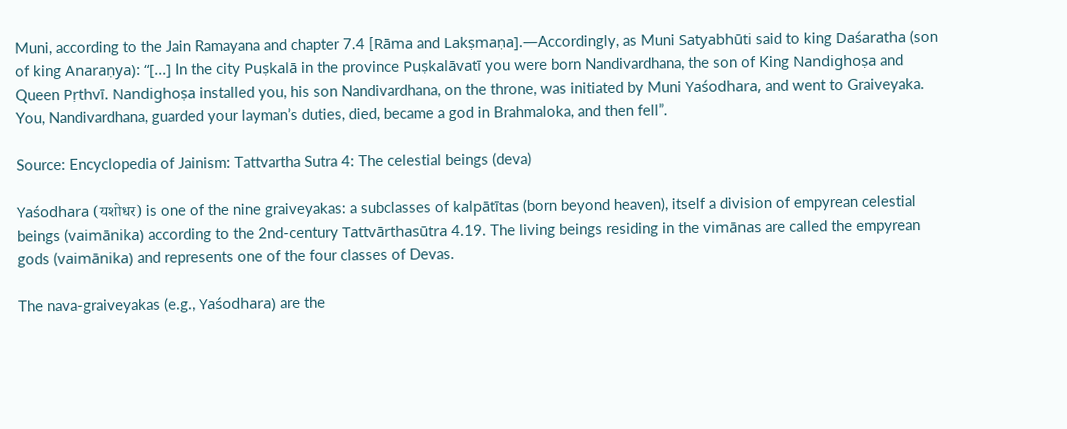Muni, according to the Jain Ramayana and chapter 7.4 [Rāma and Lakṣmaṇa].—Accordingly, as Muni Satyabhūti said to king Daśaratha (son of king Anaraṇya): “[...] In the city Puṣkalā in the province Puṣkalāvatī you were born Nandivardhana, the son of King Nandighoṣa and Queen Pṛthvī. Nandighoṣa installed you, his son Nandivardhana, on the throne, was initiated by Muni Yaśodhara, and went to Graiveyaka. You, Nandivardhana, guarded your layman’s duties, died, became a god in Brahmaloka, and then fell”.

Source: Encyclopedia of Jainism: Tattvartha Sutra 4: The celestial beings (deva)

Yaśodhara (यशोधर) is one of the nine graiveyakas: a subclasses of kalpātītas (born beyond heaven), itself a division of empyrean celestial beings (vaimānika) according to the 2nd-century Tattvārthasūtra 4.19. The living beings residing in the vimānas are called the empyrean gods (vaimānika) and represents one of the four classes of Devas.

The nava-graiveyakas (e.g., Yaśodhara) are the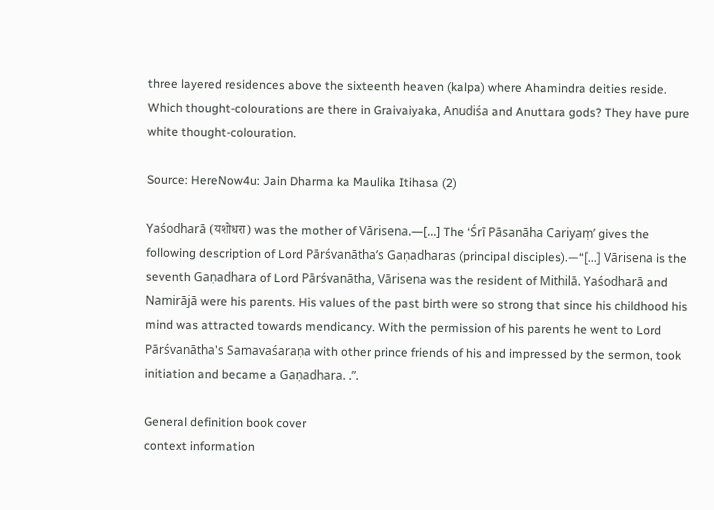three layered residences above the sixteenth heaven (kalpa) where Ahamindra deities reside. Which thought-colourations are there in Graivaiyaka, Anudiśa and Anuttara gods? They have pure white thought-colouration.

Source: HereNow4u: Jain Dharma ka Maulika Itihasa (2)

Yaśodharā (यशोधरा) was the mother of Vārisena.—[...] The ‘Śrī Pāsanāha Cariyaṃ’ gives the following description of Lord Pārśvanātha’s Gaṇadharas (principal disciples).—“[...] Vārisena is the seventh Gaṇadhara of Lord Pārśvanātha, Vārisena was the resident of Mithilā. Yaśodharā and Namirājā were his parents. His values of the past birth were so strong that since his childhood his mind was attracted towards mendicancy. With the permission of his parents he went to Lord Pārśvanātha's Samavaśaraṇa with other prince friends of his and impressed by the sermon, took initiation and became a Gaṇadhara. .”.

General definition book cover
context information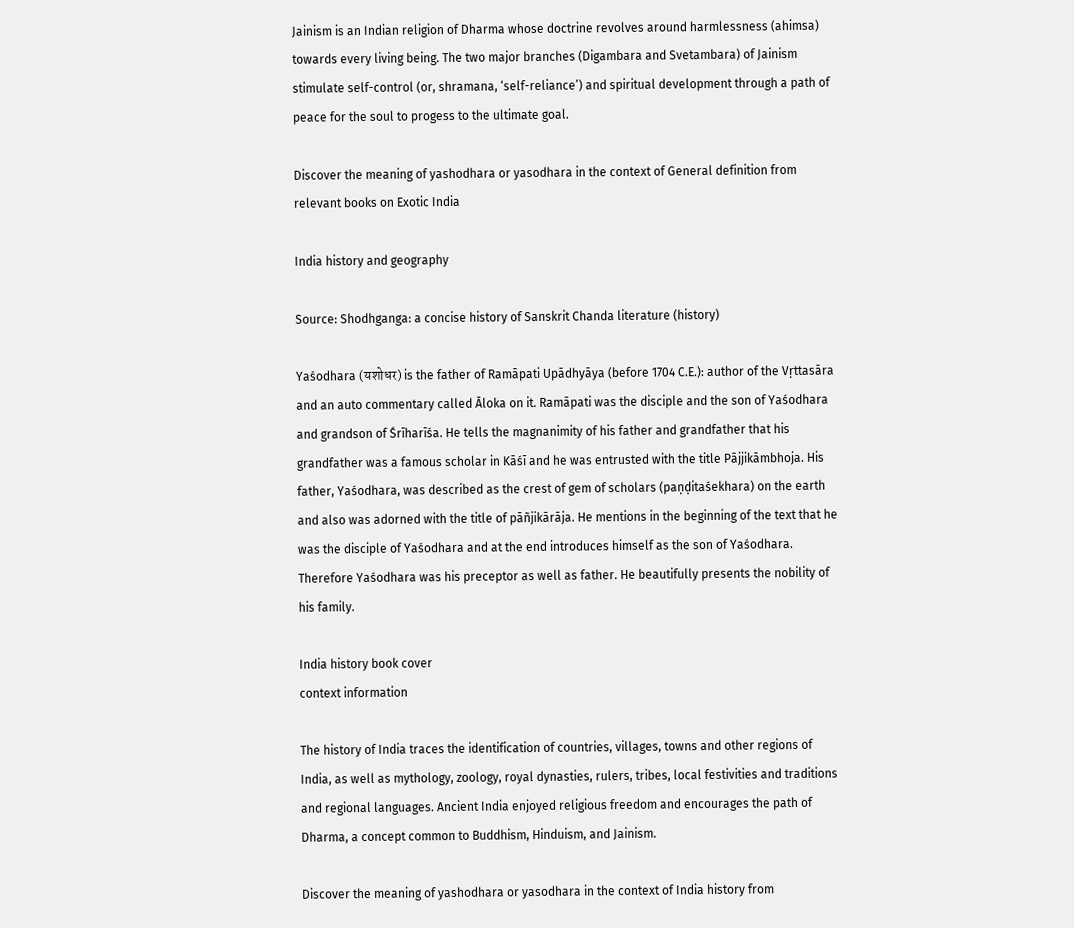Jainism is an Indian religion of Dharma whose doctrine revolves around harmlessness (ahimsa) towards every living being. The two major branches (Digambara and Svetambara) of Jainism stimulate self-control (or, shramana, ‘self-reliance’) and spiritual development through a path of peace for the soul to progess to the ultimate goal.

Discover the meaning of yashodhara or yasodhara in the context of General definition from relevant books on Exotic India

India history and geography

Source: Shodhganga: a concise history of Sanskrit Chanda literature (history)

Yaśodhara (यशोधर) is the father of Ramāpati Upādhyāya (before 1704 C.E.): author of the Vṛttasāra and an auto commentary called Āloka on it. Ramāpati was the disciple and the son of Yaśodhara and grandson of Śrīharīśa. He tells the magnanimity of his father and grandfather that his grandfather was a famous scholar in Kāśī and he was entrusted with the title Pājjikāmbhoja. His father, Yaśodhara, was described as the crest of gem of scholars (paṇḍitaśekhara) on the earth and also was adorned with the title of pāñjikārāja. He mentions in the beginning of the text that he was the disciple of Yaśodhara and at the end introduces himself as the son of Yaśodhara. Therefore Yaśodhara was his preceptor as well as father. He beautifully presents the nobility of his family.

India history book cover
context information

The history of India traces the identification of countries, villages, towns and other regions of India, as well as mythology, zoology, royal dynasties, rulers, tribes, local festivities and traditions and regional languages. Ancient India enjoyed religious freedom and encourages the path of Dharma, a concept common to Buddhism, Hinduism, and Jainism.

Discover the meaning of yashodhara or yasodhara in the context of India history from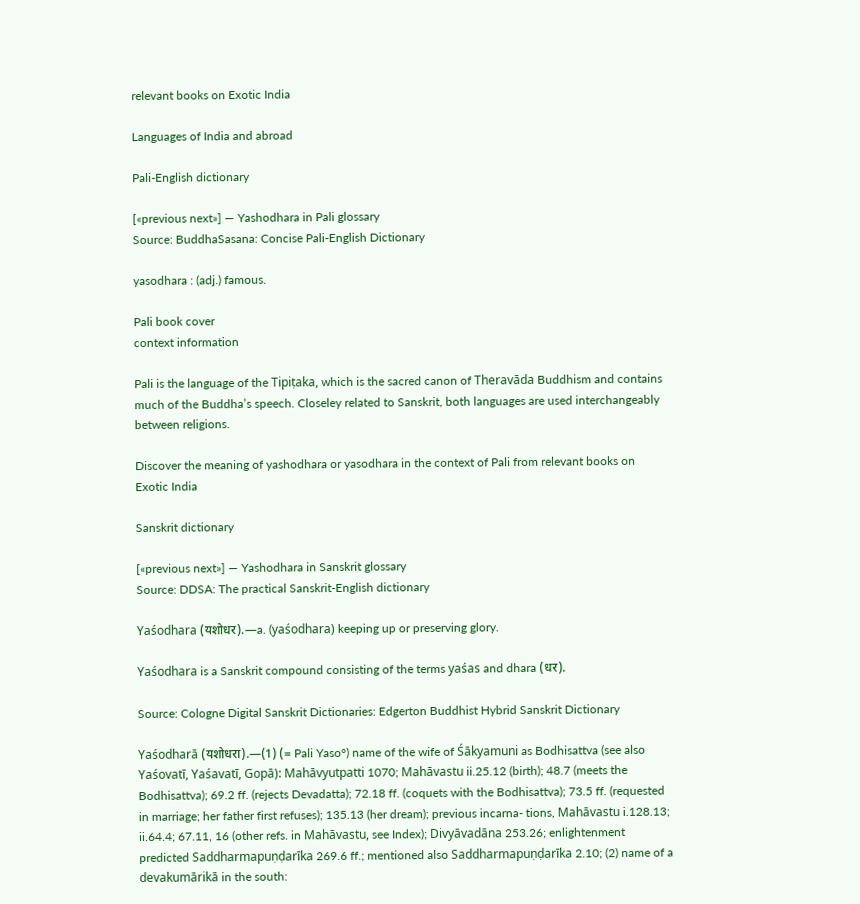relevant books on Exotic India

Languages of India and abroad

Pali-English dictionary

[«previous next»] — Yashodhara in Pali glossary
Source: BuddhaSasana: Concise Pali-English Dictionary

yasodhara : (adj.) famous.

Pali book cover
context information

Pali is the language of the Tipiṭaka, which is the sacred canon of Theravāda Buddhism and contains much of the Buddha’s speech. Closeley related to Sanskrit, both languages are used interchangeably between religions.

Discover the meaning of yashodhara or yasodhara in the context of Pali from relevant books on Exotic India

Sanskrit dictionary

[«previous next»] — Yashodhara in Sanskrit glossary
Source: DDSA: The practical Sanskrit-English dictionary

Yaśodhara (यशोधर).—a. (yaśodhara) keeping up or preserving glory.

Yaśodhara is a Sanskrit compound consisting of the terms yaśas and dhara (धर).

Source: Cologne Digital Sanskrit Dictionaries: Edgerton Buddhist Hybrid Sanskrit Dictionary

Yaśodharā (यशोधरा).—(1) (= Pali Yaso°) name of the wife of Śākyamuni as Bodhisattva (see also Yaśovatī, Yaśavatī, Gopā): Mahāvyutpatti 1070; Mahāvastu ii.25.12 (birth); 48.7 (meets the Bodhisattva); 69.2 ff. (rejects Devadatta); 72.18 ff. (coquets with the Bodhisattva); 73.5 ff. (requested in marriage; her father first refuses); 135.13 (her dream); previous incarna- tions, Mahāvastu i.128.13; ii.64.4; 67.11, 16 (other refs. in Mahāvastu, see Index); Divyāvadāna 253.26; enlightenment predicted Saddharmapuṇḍarīka 269.6 ff.; mentioned also Saddharmapuṇḍarīka 2.10; (2) name of a devakumārikā in the south: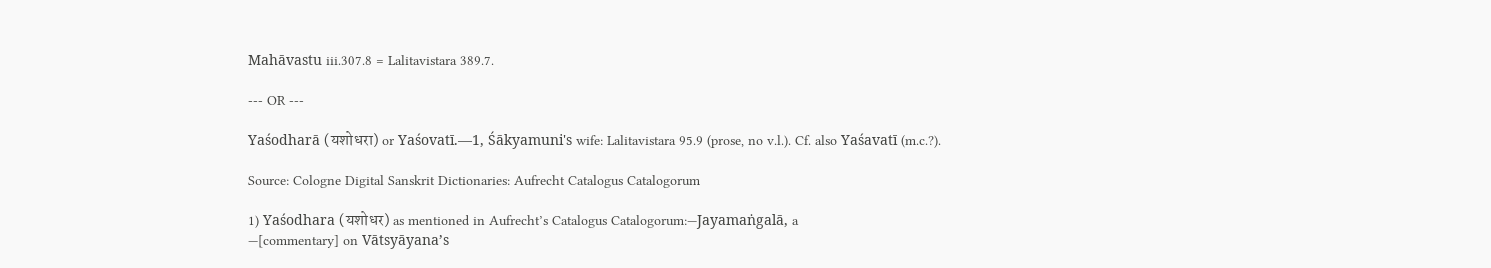Mahāvastu iii.307.8 = Lalitavistara 389.7.

--- OR ---

Yaśodharā (यशोधरा) or Yaśovatī.—1, Śākyamuni's wife: Lalitavistara 95.9 (prose, no v.l.). Cf. also Yaśavatī (m.c.?).

Source: Cologne Digital Sanskrit Dictionaries: Aufrecht Catalogus Catalogorum

1) Yaśodhara (यशोधर) as mentioned in Aufrecht’s Catalogus Catalogorum:—Jayamaṅgalā, a
—[commentary] on Vātsyāyana’s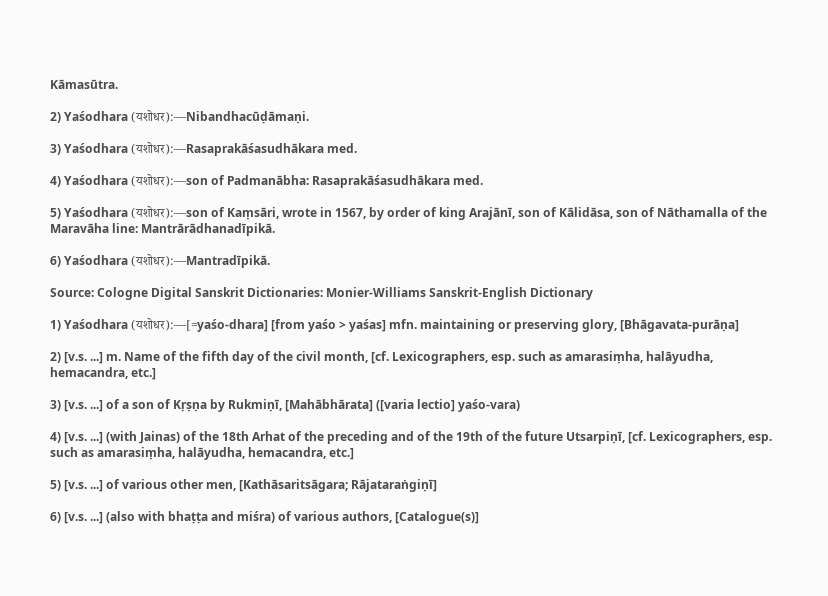Kāmasūtra.

2) Yaśodhara (यशोधर):—Nibandhacūḍāmaṇi.

3) Yaśodhara (यशोधर):—Rasaprakāśasudhākara med.

4) Yaśodhara (यशोधर):—son of Padmanābha: Rasaprakāśasudhākara med.

5) Yaśodhara (यशोधर):—son of Kaṃsāri, wrote in 1567, by order of king Arajānī, son of Kālidāsa, son of Nāthamalla of the Maravāha line: Mantrārādhanadīpikā.

6) Yaśodhara (यशोधर):—Mantradīpikā.

Source: Cologne Digital Sanskrit Dictionaries: Monier-Williams Sanskrit-English Dictionary

1) Yaśodhara (यशोधर):—[=yaśo-dhara] [from yaśo > yaśas] mfn. maintaining or preserving glory, [Bhāgavata-purāṇa]

2) [v.s. ...] m. Name of the fifth day of the civil month, [cf. Lexicographers, esp. such as amarasiṃha, halāyudha, hemacandra, etc.]

3) [v.s. ...] of a son of Kṛṣṇa by Rukmiṇī, [Mahābhārata] ([varia lectio] yaśo-vara)

4) [v.s. ...] (with Jainas) of the 18th Arhat of the preceding and of the 19th of the future Utsarpiṇī, [cf. Lexicographers, esp. such as amarasiṃha, halāyudha, hemacandra, etc.]

5) [v.s. ...] of various other men, [Kathāsaritsāgara; Rājataraṅgiṇī]

6) [v.s. ...] (also with bhaṭṭa and miśra) of various authors, [Catalogue(s)]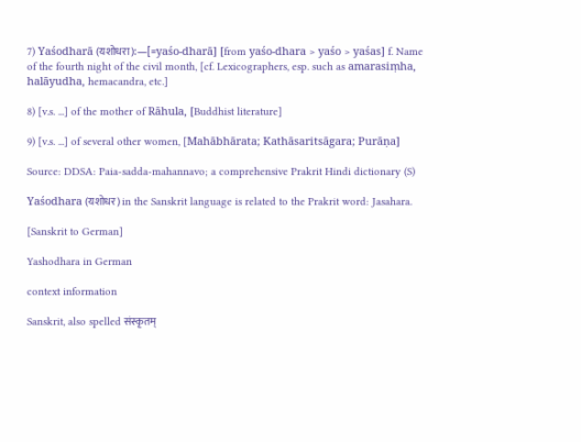7) Yaśodharā (यशोधरा):—[=yaśo-dharā] [from yaśo-dhara > yaśo > yaśas] f. Name of the fourth night of the civil month, [cf. Lexicographers, esp. such as amarasiṃha, halāyudha, hemacandra, etc.]

8) [v.s. ...] of the mother of Rāhula, [Buddhist literature]

9) [v.s. ...] of several other women, [Mahābhārata; Kathāsaritsāgara; Purāṇa]

Source: DDSA: Paia-sadda-mahannavo; a comprehensive Prakrit Hindi dictionary (S)

Yaśodhara (यशोधर) in the Sanskrit language is related to the Prakrit word: Jasahara.

[Sanskrit to German]

Yashodhara in German

context information

Sanskrit, also spelled संस्कृतम्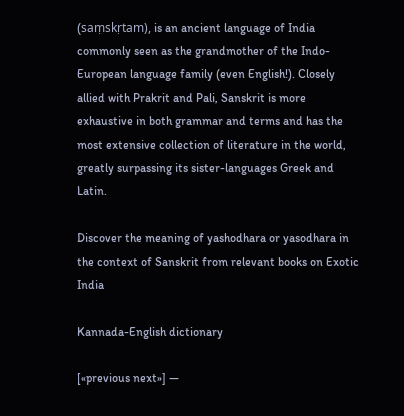(saṃskṛtam), is an ancient language of India commonly seen as the grandmother of the Indo-European language family (even English!). Closely allied with Prakrit and Pali, Sanskrit is more exhaustive in both grammar and terms and has the most extensive collection of literature in the world, greatly surpassing its sister-languages Greek and Latin.

Discover the meaning of yashodhara or yasodhara in the context of Sanskrit from relevant books on Exotic India

Kannada-English dictionary

[«previous next»] —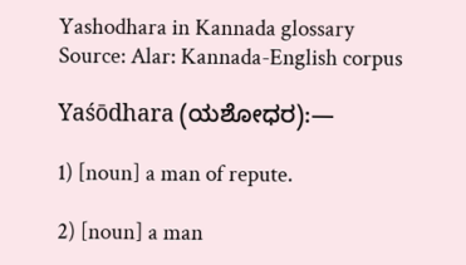Yashodhara in Kannada glossary
Source: Alar: Kannada-English corpus

Yaśōdhara (ಯಶೋಧರ):—

1) [noun] a man of repute.

2) [noun] a man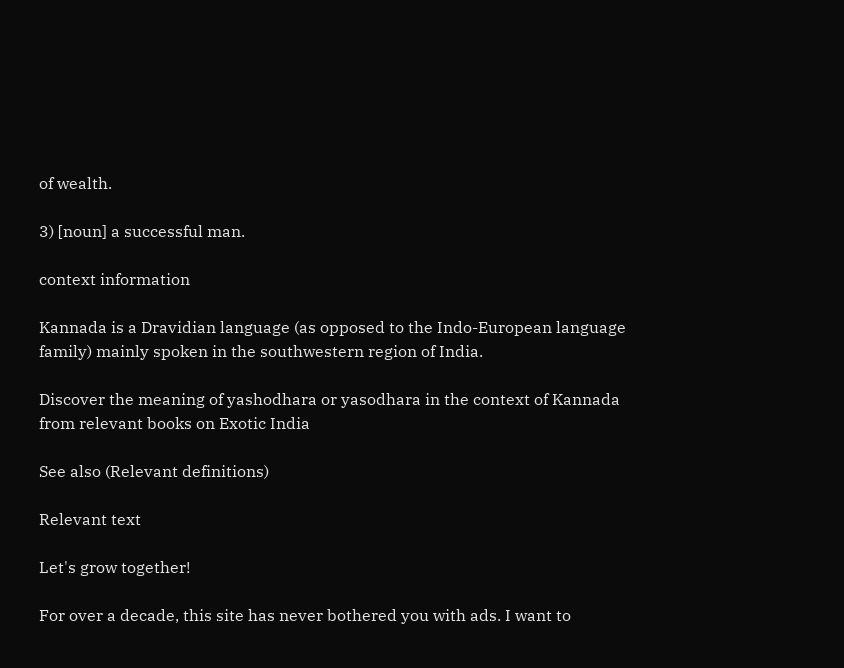of wealth.

3) [noun] a successful man.

context information

Kannada is a Dravidian language (as opposed to the Indo-European language family) mainly spoken in the southwestern region of India.

Discover the meaning of yashodhara or yasodhara in the context of Kannada from relevant books on Exotic India

See also (Relevant definitions)

Relevant text

Let's grow together!

For over a decade, this site has never bothered you with ads. I want to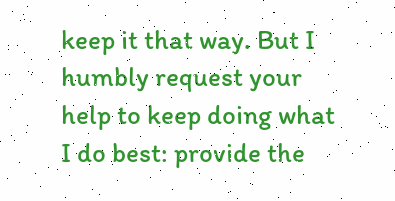keep it that way. But I humbly request your help to keep doing what I do best: provide the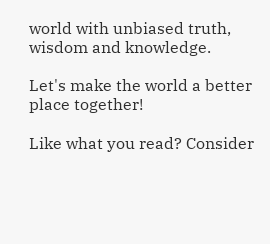world with unbiased truth, wisdom and knowledge.

Let's make the world a better place together!

Like what you read? Consider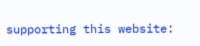supporting this website: